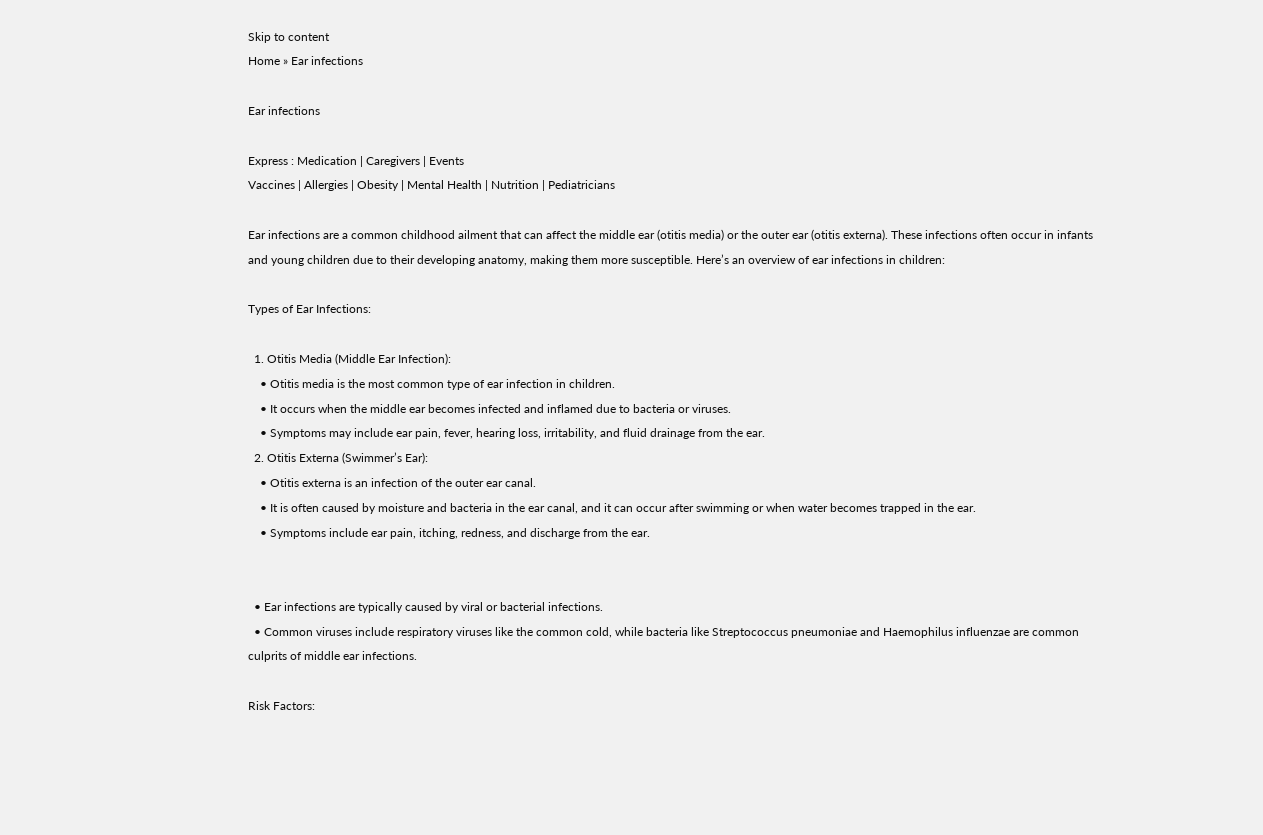Skip to content
Home » Ear infections

Ear infections

Express : Medication | Caregivers | Events
Vaccines | Allergies | Obesity | Mental Health | Nutrition | Pediatricians

Ear infections are a common childhood ailment that can affect the middle ear (otitis media) or the outer ear (otitis externa). These infections often occur in infants and young children due to their developing anatomy, making them more susceptible. Here’s an overview of ear infections in children:

Types of Ear Infections:

  1. Otitis Media (Middle Ear Infection):
    • Otitis media is the most common type of ear infection in children.
    • It occurs when the middle ear becomes infected and inflamed due to bacteria or viruses.
    • Symptoms may include ear pain, fever, hearing loss, irritability, and fluid drainage from the ear.
  2. Otitis Externa (Swimmer’s Ear):
    • Otitis externa is an infection of the outer ear canal.
    • It is often caused by moisture and bacteria in the ear canal, and it can occur after swimming or when water becomes trapped in the ear.
    • Symptoms include ear pain, itching, redness, and discharge from the ear.


  • Ear infections are typically caused by viral or bacterial infections.
  • Common viruses include respiratory viruses like the common cold, while bacteria like Streptococcus pneumoniae and Haemophilus influenzae are common culprits of middle ear infections.

Risk Factors: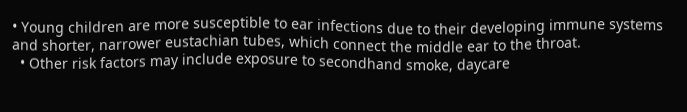• Young children are more susceptible to ear infections due to their developing immune systems and shorter, narrower eustachian tubes, which connect the middle ear to the throat.
  • Other risk factors may include exposure to secondhand smoke, daycare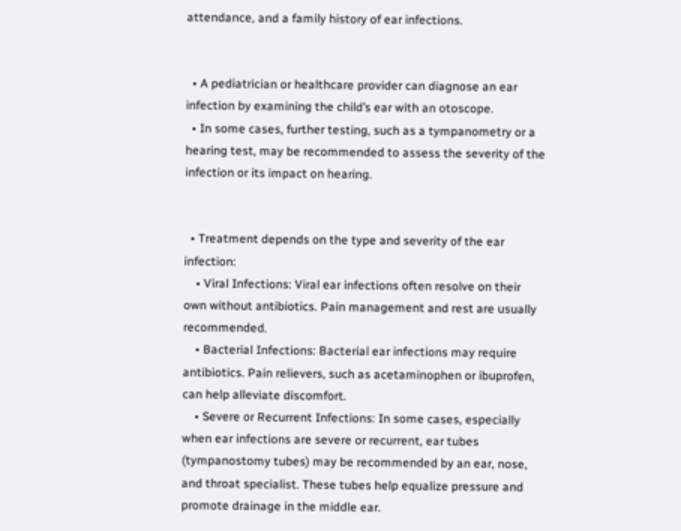attendance, and a family history of ear infections.


  • A pediatrician or healthcare provider can diagnose an ear infection by examining the child’s ear with an otoscope.
  • In some cases, further testing, such as a tympanometry or a hearing test, may be recommended to assess the severity of the infection or its impact on hearing.


  • Treatment depends on the type and severity of the ear infection:
    • Viral Infections: Viral ear infections often resolve on their own without antibiotics. Pain management and rest are usually recommended.
    • Bacterial Infections: Bacterial ear infections may require antibiotics. Pain relievers, such as acetaminophen or ibuprofen, can help alleviate discomfort.
    • Severe or Recurrent Infections: In some cases, especially when ear infections are severe or recurrent, ear tubes (tympanostomy tubes) may be recommended by an ear, nose, and throat specialist. These tubes help equalize pressure and promote drainage in the middle ear.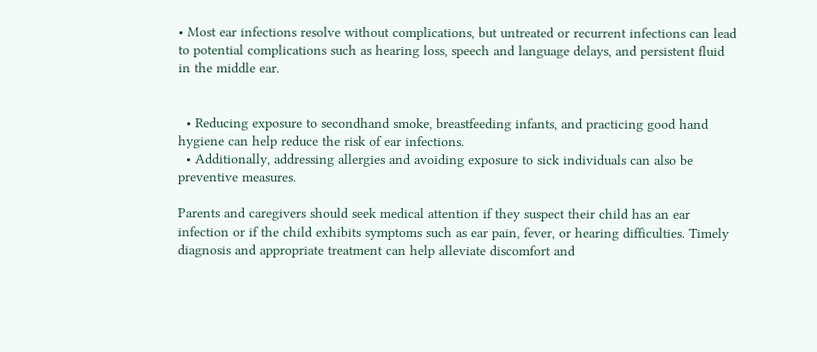• Most ear infections resolve without complications, but untreated or recurrent infections can lead to potential complications such as hearing loss, speech and language delays, and persistent fluid in the middle ear.


  • Reducing exposure to secondhand smoke, breastfeeding infants, and practicing good hand hygiene can help reduce the risk of ear infections.
  • Additionally, addressing allergies and avoiding exposure to sick individuals can also be preventive measures.

Parents and caregivers should seek medical attention if they suspect their child has an ear infection or if the child exhibits symptoms such as ear pain, fever, or hearing difficulties. Timely diagnosis and appropriate treatment can help alleviate discomfort and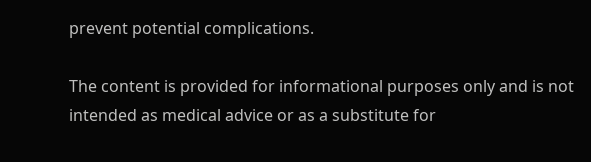prevent potential complications.

The content is provided for informational purposes only and is not intended as medical advice or as a substitute for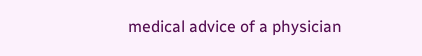medical advice of a physician